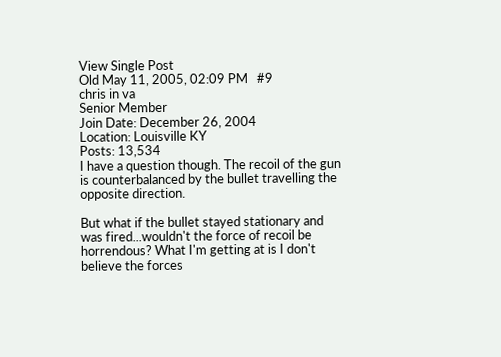View Single Post
Old May 11, 2005, 02:09 PM   #9
chris in va
Senior Member
Join Date: December 26, 2004
Location: Louisville KY
Posts: 13,534
I have a question though. The recoil of the gun is counterbalanced by the bullet travelling the opposite direction.

But what if the bullet stayed stationary and was fired...wouldn't the force of recoil be horrendous? What I'm getting at is I don't believe the forces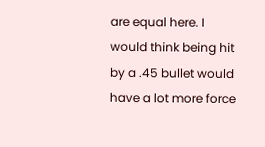are equal here. I would think being hit by a .45 bullet would have a lot more force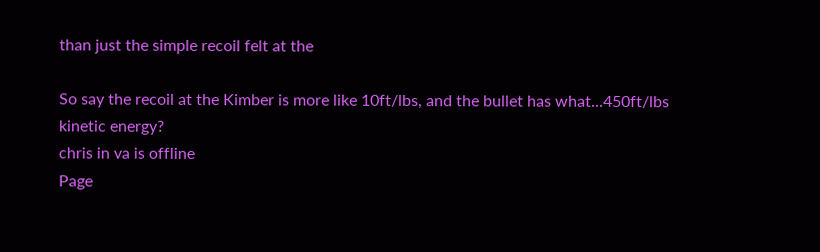than just the simple recoil felt at the

So say the recoil at the Kimber is more like 10ft/lbs, and the bullet has what...450ft/lbs kinetic energy?
chris in va is offline
Page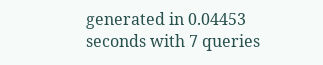generated in 0.04453 seconds with 7 queries